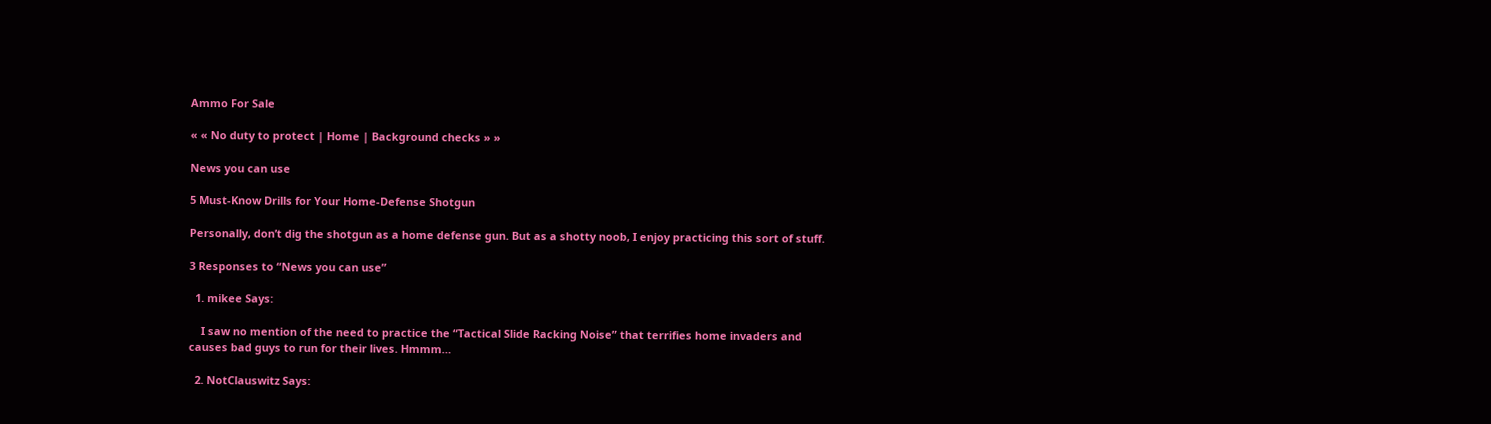Ammo For Sale

« « No duty to protect | Home | Background checks » »

News you can use

5 Must-Know Drills for Your Home-Defense Shotgun

Personally, don’t dig the shotgun as a home defense gun. But as a shotty noob, I enjoy practicing this sort of stuff.

3 Responses to “News you can use”

  1. mikee Says:

    I saw no mention of the need to practice the “Tactical Slide Racking Noise” that terrifies home invaders and causes bad guys to run for their lives. Hmmm…

  2. NotClauswitz Says: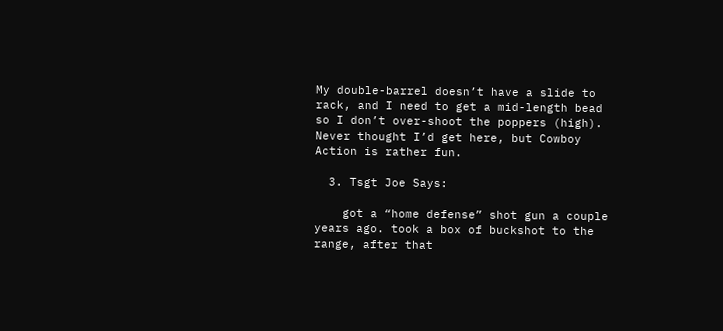My double-barrel doesn’t have a slide to rack, and I need to get a mid-length bead so I don’t over-shoot the poppers (high). Never thought I’d get here, but Cowboy Action is rather fun.

  3. Tsgt Joe Says:

    got a “home defense” shot gun a couple years ago. took a box of buckshot to the range, after that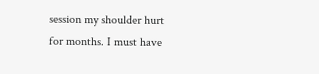session my shoulder hurt for months. I must have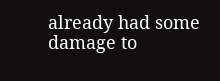already had some damage to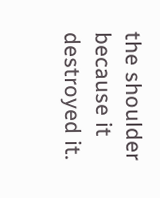the shoulder because it destroyed it.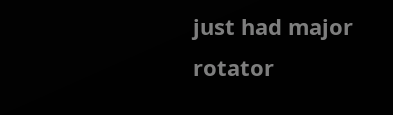just had major rotator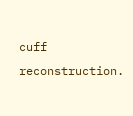cuff reconstruction.